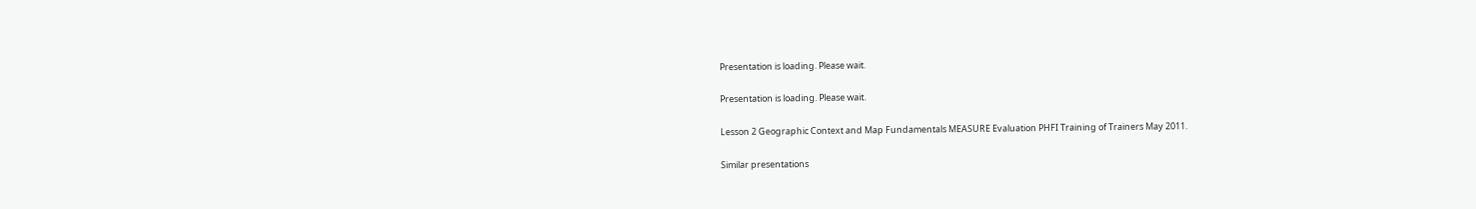Presentation is loading. Please wait.

Presentation is loading. Please wait.

Lesson 2 Geographic Context and Map Fundamentals MEASURE Evaluation PHFI Training of Trainers May 2011.

Similar presentations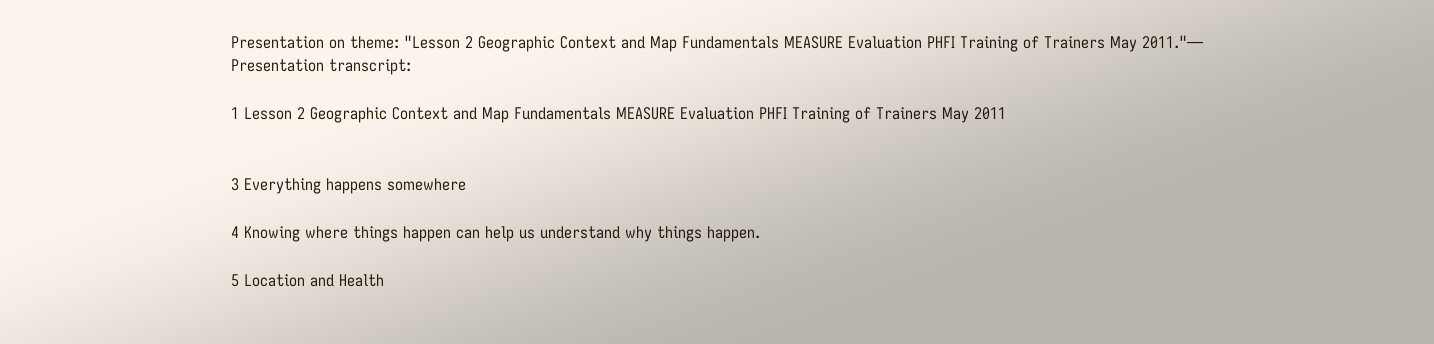Presentation on theme: "Lesson 2 Geographic Context and Map Fundamentals MEASURE Evaluation PHFI Training of Trainers May 2011."— Presentation transcript:

1 Lesson 2 Geographic Context and Map Fundamentals MEASURE Evaluation PHFI Training of Trainers May 2011


3 Everything happens somewhere

4 Knowing where things happen can help us understand why things happen.

5 Location and Health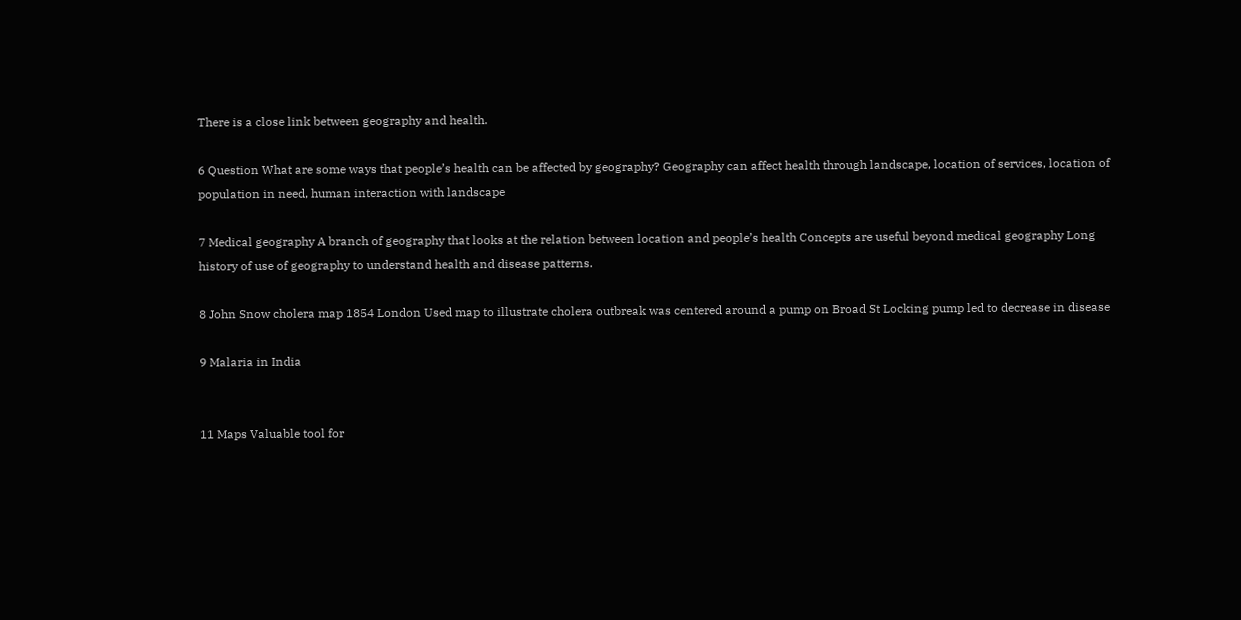There is a close link between geography and health.

6 Question What are some ways that people’s health can be affected by geography? Geography can affect health through landscape, location of services, location of population in need, human interaction with landscape

7 Medical geography A branch of geography that looks at the relation between location and people’s health Concepts are useful beyond medical geography Long history of use of geography to understand health and disease patterns.

8 John Snow cholera map 1854 London Used map to illustrate cholera outbreak was centered around a pump on Broad St Locking pump led to decrease in disease

9 Malaria in India


11 Maps Valuable tool for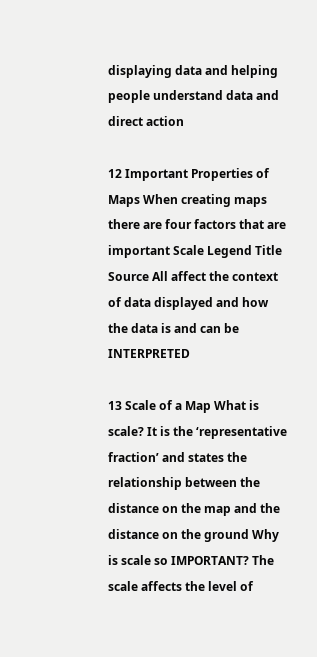displaying data and helping people understand data and direct action

12 Important Properties of Maps When creating maps there are four factors that are important Scale Legend Title Source All affect the context of data displayed and how the data is and can be INTERPRETED

13 Scale of a Map What is scale? It is the ‘representative fraction’ and states the relationship between the distance on the map and the distance on the ground Why is scale so IMPORTANT? The scale affects the level of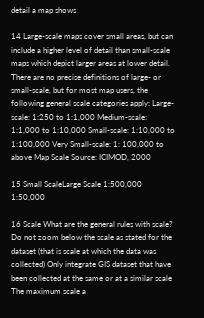detail a map shows

14 Large-scale maps cover small areas, but can include a higher level of detail than small-scale maps which depict larger areas at lower detail. There are no precise definitions of large- or small-scale, but for most map users, the following general scale categories apply: Large-scale: 1:250 to 1:1,000 Medium-scale: 1:1,000 to 1:10,000 Small-scale: 1:10,000 to 1:100,000 Very Small-scale: 1: 100,000 to above Map Scale Source: ICIMOD, 2000

15 Small ScaleLarge Scale 1:500,000 1:50,000

16 Scale What are the general rules with scale? Do not zoom below the scale as stated for the dataset (that is scale at which the data was collected) Only integrate GIS dataset that have been collected at the same or at a similar scale The maximum scale a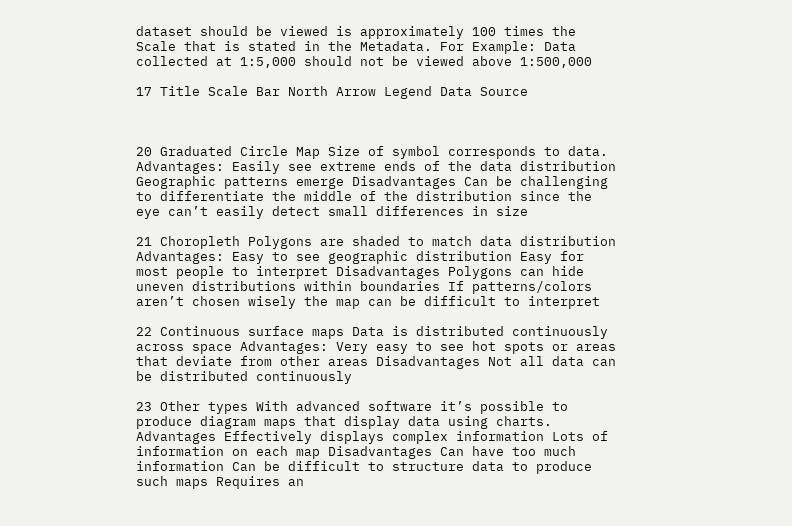dataset should be viewed is approximately 100 times the Scale that is stated in the Metadata. For Example: Data collected at 1:5,000 should not be viewed above 1:500,000

17 Title Scale Bar North Arrow Legend Data Source



20 Graduated Circle Map Size of symbol corresponds to data. Advantages: Easily see extreme ends of the data distribution Geographic patterns emerge Disadvantages Can be challenging to differentiate the middle of the distribution since the eye can’t easily detect small differences in size

21 Choropleth Polygons are shaded to match data distribution Advantages: Easy to see geographic distribution Easy for most people to interpret Disadvantages Polygons can hide uneven distributions within boundaries If patterns/colors aren’t chosen wisely the map can be difficult to interpret

22 Continuous surface maps Data is distributed continuously across space Advantages: Very easy to see hot spots or areas that deviate from other areas Disadvantages Not all data can be distributed continuously

23 Other types With advanced software it’s possible to produce diagram maps that display data using charts. Advantages Effectively displays complex information Lots of information on each map Disadvantages Can have too much information Can be difficult to structure data to produce such maps Requires an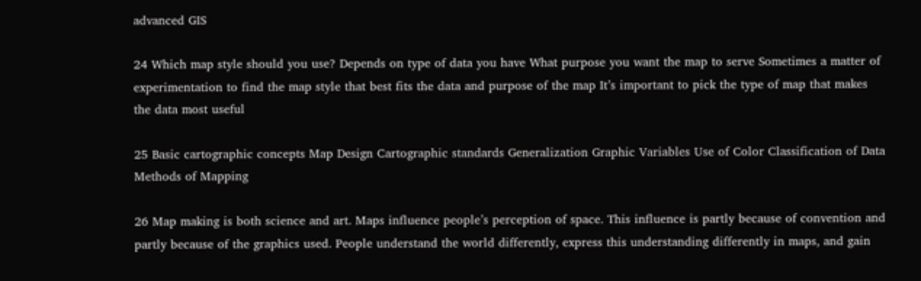advanced GIS

24 Which map style should you use? Depends on type of data you have What purpose you want the map to serve Sometimes a matter of experimentation to find the map style that best fits the data and purpose of the map It’s important to pick the type of map that makes the data most useful

25 Basic cartographic concepts Map Design Cartographic standards Generalization Graphic Variables Use of Color Classification of Data Methods of Mapping

26 Map making is both science and art. Maps influence people’s perception of space. This influence is partly because of convention and partly because of the graphics used. People understand the world differently, express this understanding differently in maps, and gain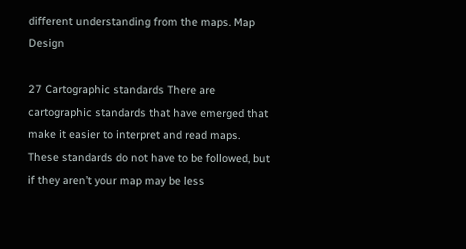different understanding from the maps. Map Design

27 Cartographic standards There are cartographic standards that have emerged that make it easier to interpret and read maps. These standards do not have to be followed, but if they aren’t your map may be less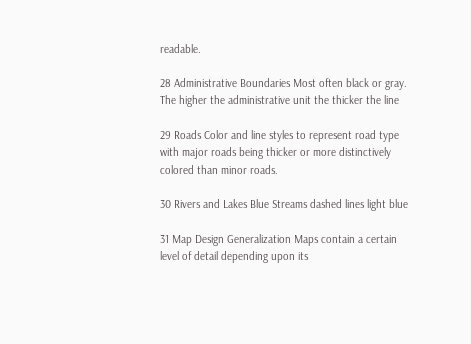readable.

28 Administrative Boundaries Most often black or gray. The higher the administrative unit the thicker the line

29 Roads Color and line styles to represent road type with major roads being thicker or more distinctively colored than minor roads.

30 Rivers and Lakes Blue Streams dashed lines light blue

31 Map Design Generalization Maps contain a certain level of detail depending upon its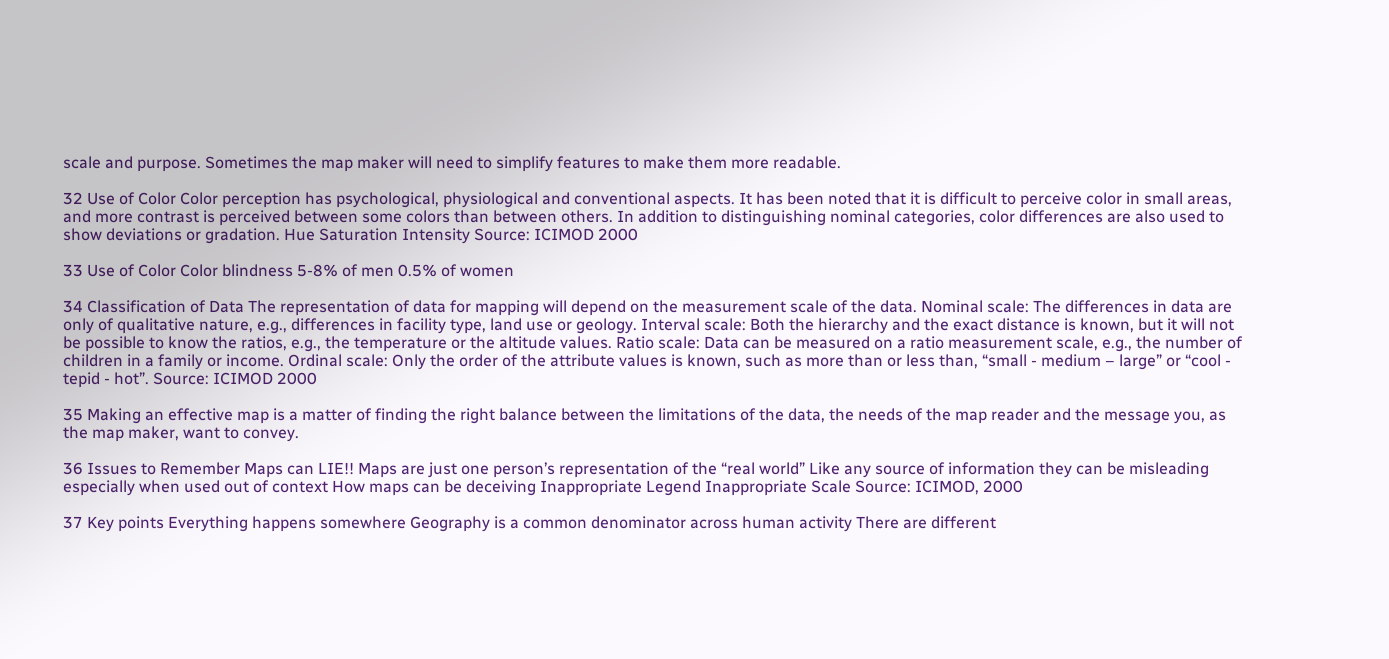scale and purpose. Sometimes the map maker will need to simplify features to make them more readable.

32 Use of Color Color perception has psychological, physiological and conventional aspects. It has been noted that it is difficult to perceive color in small areas, and more contrast is perceived between some colors than between others. In addition to distinguishing nominal categories, color differences are also used to show deviations or gradation. Hue Saturation Intensity Source: ICIMOD 2000

33 Use of Color Color blindness 5-8% of men 0.5% of women

34 Classification of Data The representation of data for mapping will depend on the measurement scale of the data. Nominal scale: The differences in data are only of qualitative nature, e.g., differences in facility type, land use or geology. Interval scale: Both the hierarchy and the exact distance is known, but it will not be possible to know the ratios, e.g., the temperature or the altitude values. Ratio scale: Data can be measured on a ratio measurement scale, e.g., the number of children in a family or income. Ordinal scale: Only the order of the attribute values is known, such as more than or less than, “small - medium – large” or “cool - tepid - hot”. Source: ICIMOD 2000

35 Making an effective map is a matter of finding the right balance between the limitations of the data, the needs of the map reader and the message you, as the map maker, want to convey.

36 Issues to Remember Maps can LIE!! Maps are just one person’s representation of the “real world” Like any source of information they can be misleading especially when used out of context How maps can be deceiving Inappropriate Legend Inappropriate Scale Source: ICIMOD, 2000

37 Key points Everything happens somewhere Geography is a common denominator across human activity There are different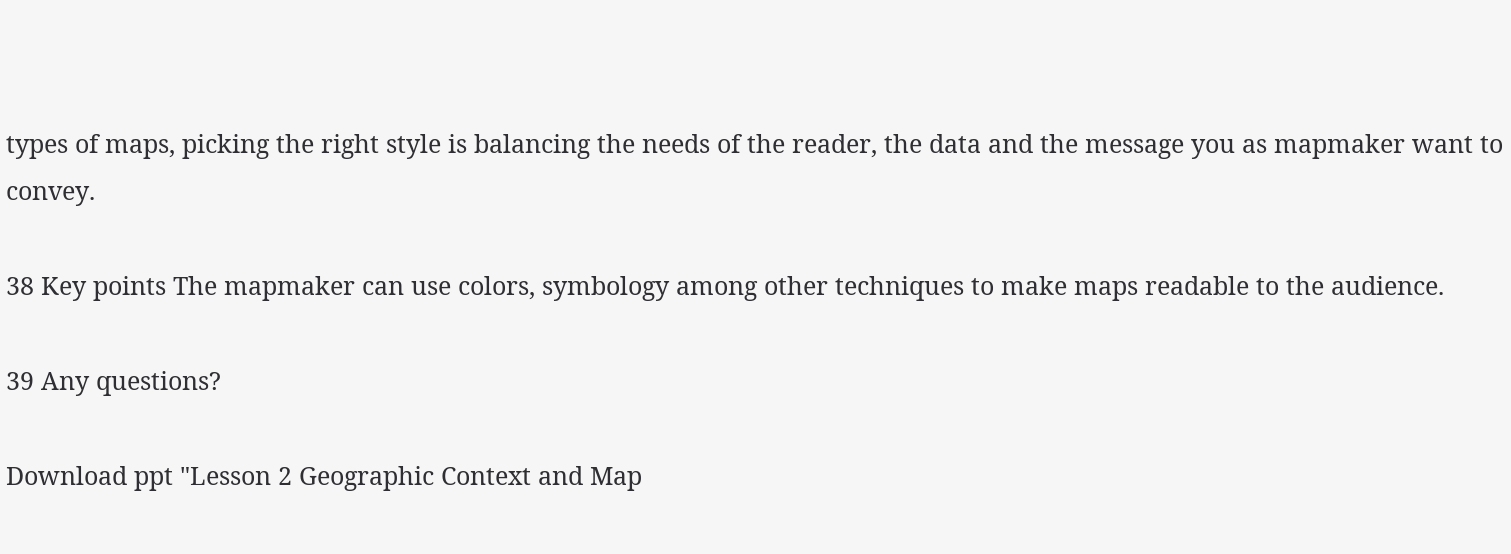types of maps, picking the right style is balancing the needs of the reader, the data and the message you as mapmaker want to convey.

38 Key points The mapmaker can use colors, symbology among other techniques to make maps readable to the audience.

39 Any questions?

Download ppt "Lesson 2 Geographic Context and Map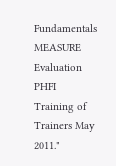Fundamentals MEASURE Evaluation PHFI Training of Trainers May 2011."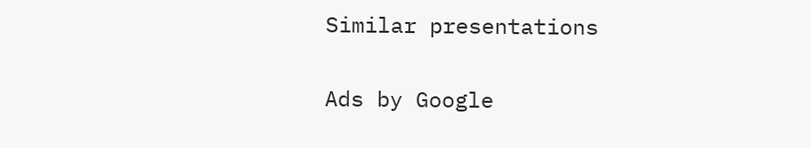Similar presentations

Ads by Google